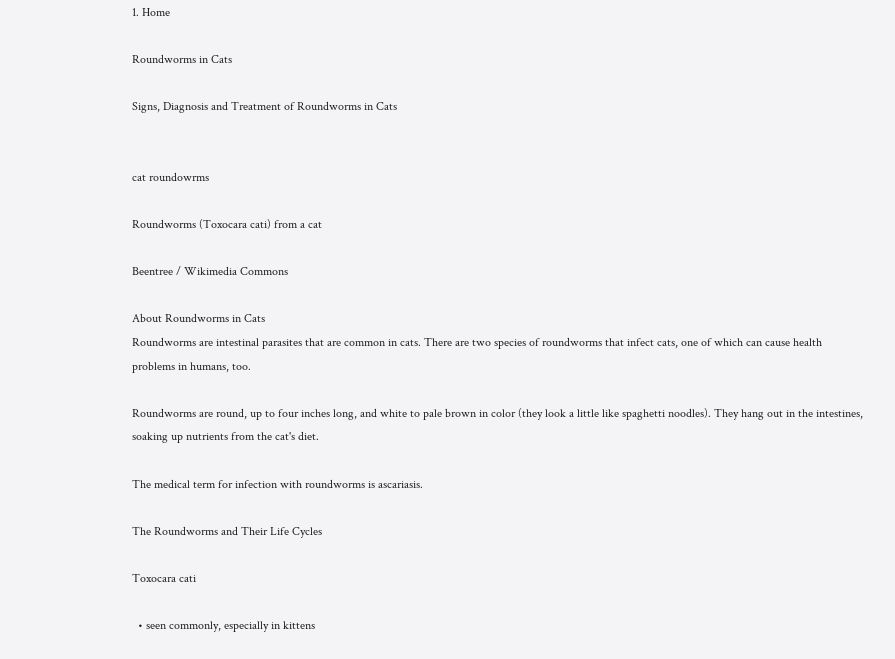1. Home

Roundworms in Cats

Signs, Diagnosis and Treatment of Roundworms in Cats


cat roundowrms

Roundworms (Toxocara cati) from a cat

Beentree / Wikimedia Commons

About Roundworms in Cats
Roundworms are intestinal parasites that are common in cats. There are two species of roundworms that infect cats, one of which can cause health problems in humans, too.

Roundworms are round, up to four inches long, and white to pale brown in color (they look a little like spaghetti noodles). They hang out in the intestines, soaking up nutrients from the cat's diet.

The medical term for infection with roundworms is ascariasis.

The Roundworms and Their Life Cycles

Toxocara cati

  • seen commonly, especially in kittens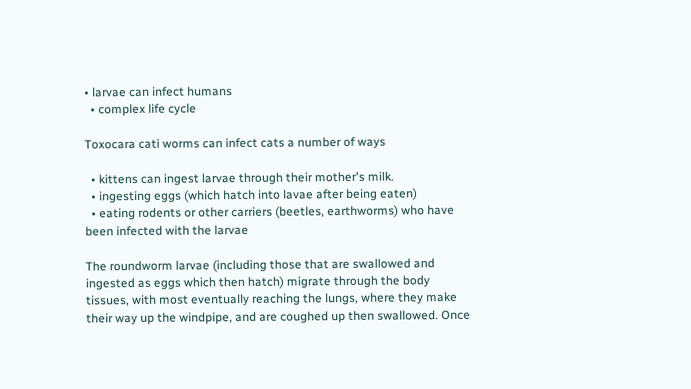• larvae can infect humans
  • complex life cycle

Toxocara cati worms can infect cats a number of ways

  • kittens can ingest larvae through their mother's milk.
  • ingesting eggs (which hatch into lavae after being eaten)
  • eating rodents or other carriers (beetles, earthworms) who have been infected with the larvae

The roundworm larvae (including those that are swallowed and ingested as eggs which then hatch) migrate through the body tissues, with most eventually reaching the lungs, where they make their way up the windpipe, and are coughed up then swallowed. Once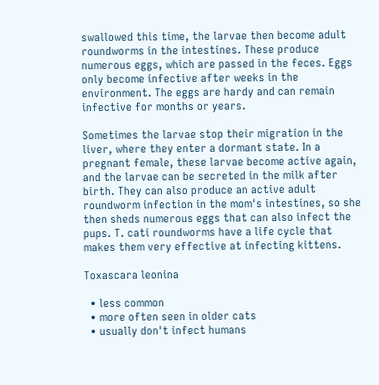swallowed this time, the larvae then become adult roundworms in the intestines. These produce numerous eggs, which are passed in the feces. Eggs only become infective after weeks in the environment. The eggs are hardy and can remain infective for months or years.

Sometimes the larvae stop their migration in the liver, where they enter a dormant state. In a pregnant female, these larvae become active again, and the larvae can be secreted in the milk after birth. They can also produce an active adult roundworm infection in the mom's intestines, so she then sheds numerous eggs that can also infect the pups. T. cati roundworms have a life cycle that makes them very effective at infecting kittens.

Toxascara leonina

  • less common
  • more often seen in older cats
  • usually don't infect humans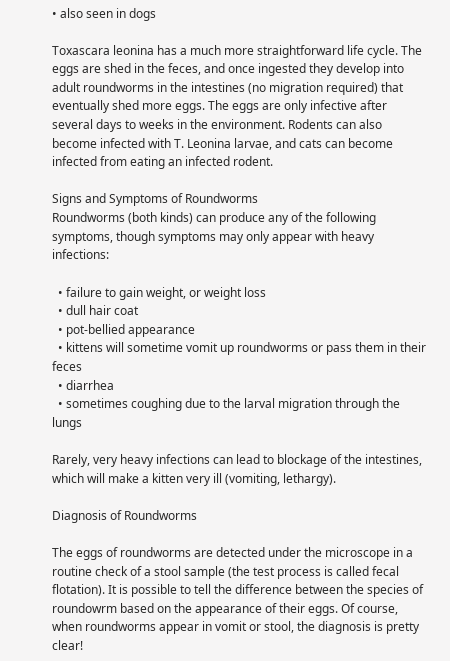• also seen in dogs

Toxascara leonina has a much more straightforward life cycle. The eggs are shed in the feces, and once ingested they develop into adult roundworms in the intestines (no migration required) that eventually shed more eggs. The eggs are only infective after several days to weeks in the environment. Rodents can also become infected with T. Leonina larvae, and cats can become infected from eating an infected rodent.

Signs and Symptoms of Roundworms
Roundworms (both kinds) can produce any of the following symptoms, though symptoms may only appear with heavy infections:

  • failure to gain weight, or weight loss
  • dull hair coat
  • pot-bellied appearance
  • kittens will sometime vomit up roundworms or pass them in their feces
  • diarrhea
  • sometimes coughing due to the larval migration through the lungs

Rarely, very heavy infections can lead to blockage of the intestines, which will make a kitten very ill (vomiting, lethargy).

Diagnosis of Roundworms

The eggs of roundworms are detected under the microscope in a routine check of a stool sample (the test process is called fecal flotation). It is possible to tell the difference between the species of roundowrm based on the appearance of their eggs. Of course, when roundworms appear in vomit or stool, the diagnosis is pretty clear!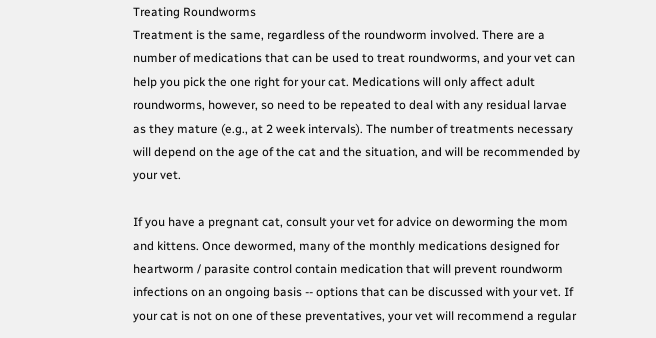Treating Roundworms
Treatment is the same, regardless of the roundworm involved. There are a number of medications that can be used to treat roundworms, and your vet can help you pick the one right for your cat. Medications will only affect adult roundworms, however, so need to be repeated to deal with any residual larvae as they mature (e.g., at 2 week intervals). The number of treatments necessary will depend on the age of the cat and the situation, and will be recommended by your vet.

If you have a pregnant cat, consult your vet for advice on deworming the mom and kittens. Once dewormed, many of the monthly medications designed for heartworm / parasite control contain medication that will prevent roundworm infections on an ongoing basis -- options that can be discussed with your vet. If your cat is not on one of these preventatives, your vet will recommend a regular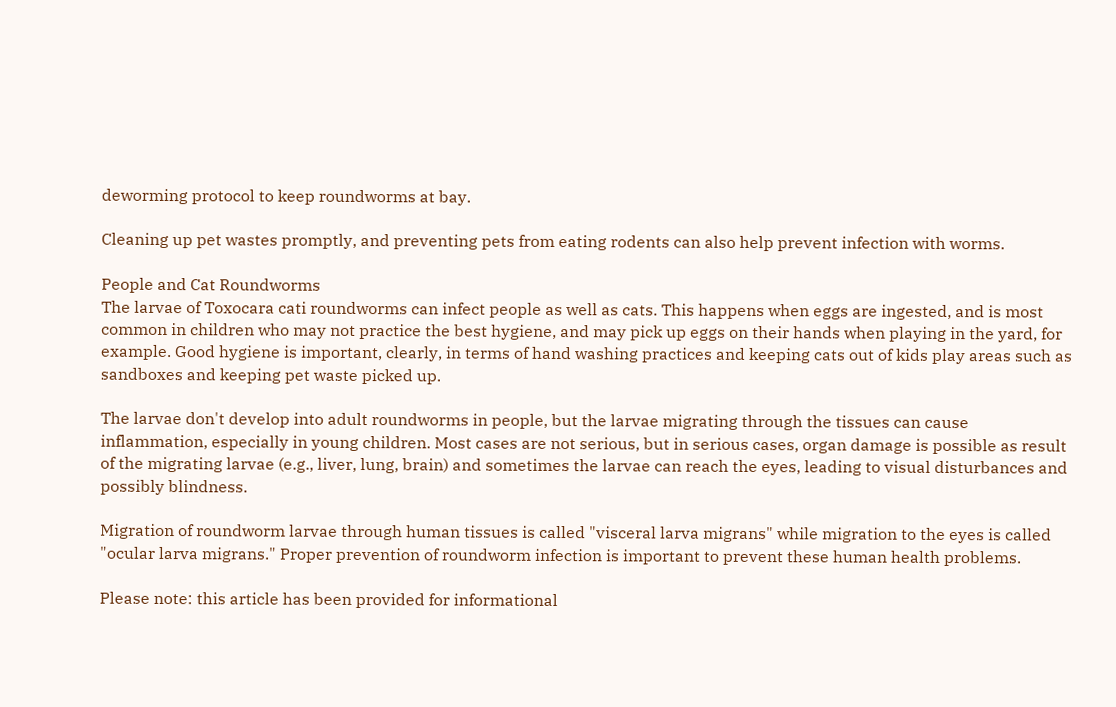deworming protocol to keep roundworms at bay.

Cleaning up pet wastes promptly, and preventing pets from eating rodents can also help prevent infection with worms.

People and Cat Roundworms
The larvae of Toxocara cati roundworms can infect people as well as cats. This happens when eggs are ingested, and is most common in children who may not practice the best hygiene, and may pick up eggs on their hands when playing in the yard, for example. Good hygiene is important, clearly, in terms of hand washing practices and keeping cats out of kids play areas such as sandboxes and keeping pet waste picked up.

The larvae don't develop into adult roundworms in people, but the larvae migrating through the tissues can cause inflammation, especially in young children. Most cases are not serious, but in serious cases, organ damage is possible as result of the migrating larvae (e.g., liver, lung, brain) and sometimes the larvae can reach the eyes, leading to visual disturbances and possibly blindness.

Migration of roundworm larvae through human tissues is called "visceral larva migrans" while migration to the eyes is called "ocular larva migrans." Proper prevention of roundworm infection is important to prevent these human health problems.

Please note: this article has been provided for informational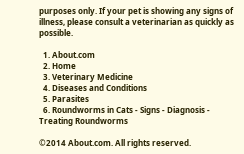purposes only. If your pet is showing any signs of illness, please consult a veterinarian as quickly as possible.

  1. About.com
  2. Home
  3. Veterinary Medicine
  4. Diseases and Conditions
  5. Parasites
  6. Roundworms in Cats - Signs - Diagnosis - Treating Roundworms

©2014 About.com. All rights reserved.